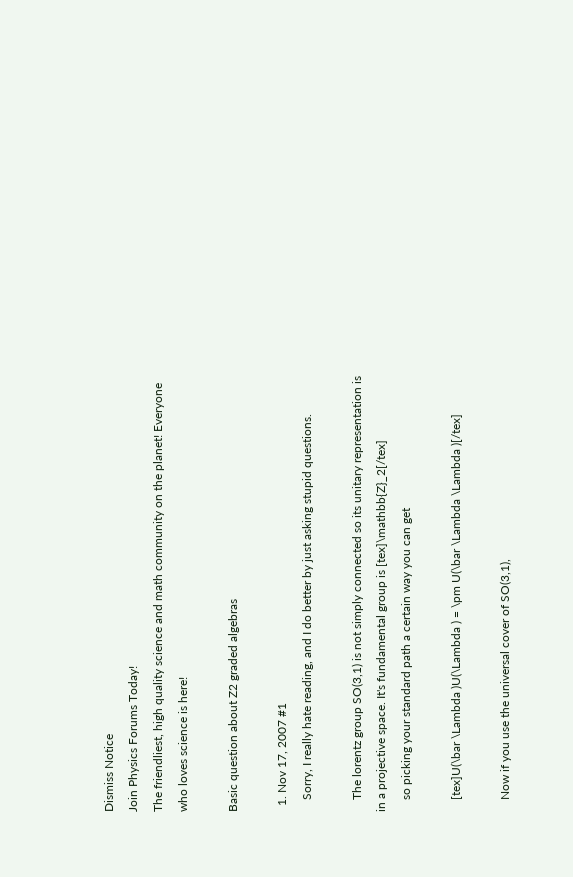Dismiss Notice
Join Physics Forums Today!
The friendliest, high quality science and math community on the planet! Everyone who loves science is here!

Basic question about Z2 graded algebras

  1. Nov 17, 2007 #1
    Sorry, I really hate reading, and I do better by just asking stupid questions.

    The lorentz group SO(3,1) is not simply connected so its unitary representation is in a projective space. It's fundamental group is [tex]\mathbb{Z}_2[/tex]
    so picking your standard path a certain way you can get

    [tex]U(\bar \Lambda )U(\Lambda ) = \pm U(\bar \Lambda \Lambda )[/tex]

    Now if you use the universal cover of SO(3,1),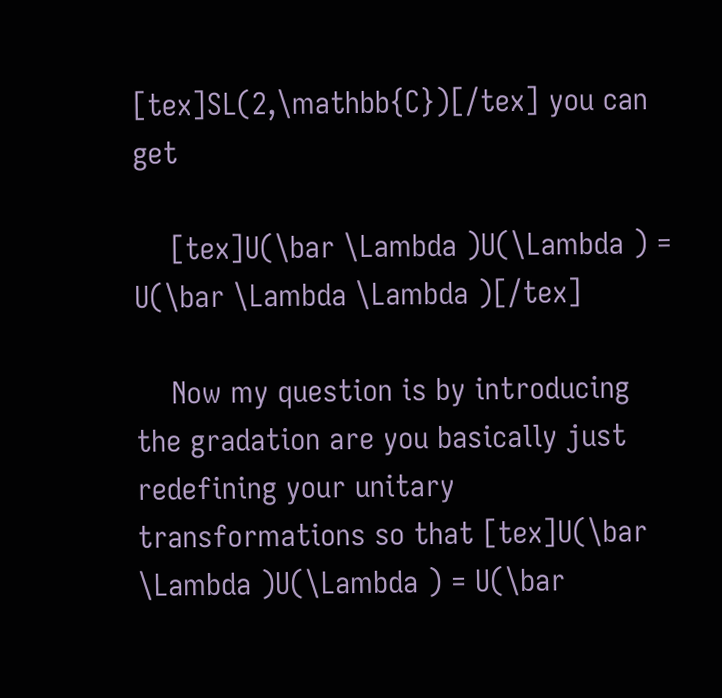[tex]SL(2,\mathbb{C})[/tex] you can get

    [tex]U(\bar \Lambda )U(\Lambda ) = U(\bar \Lambda \Lambda )[/tex]

    Now my question is by introducing the gradation are you basically just redefining your unitary transformations so that [tex]U(\bar \Lambda )U(\Lambda ) = U(\bar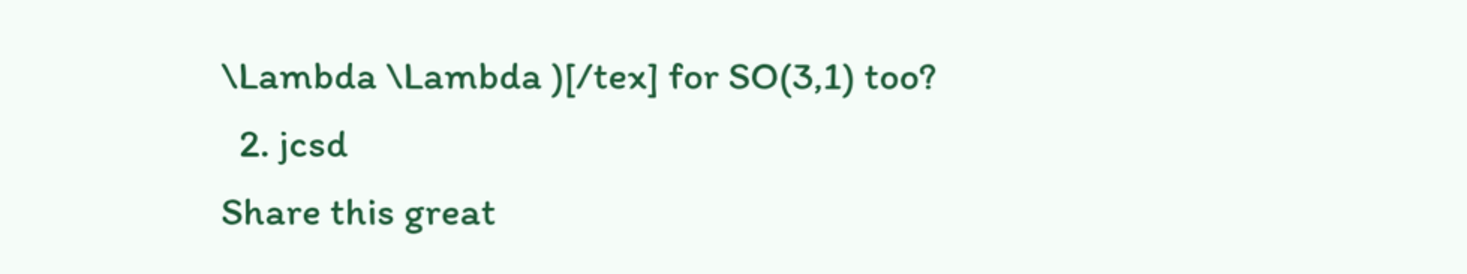\Lambda \Lambda )[/tex] for SO(3,1) too?
  2. jcsd
Share this great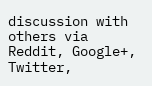discussion with others via Reddit, Google+, Twitter,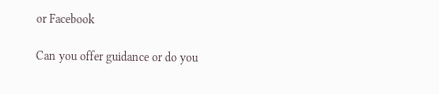or Facebook

Can you offer guidance or do you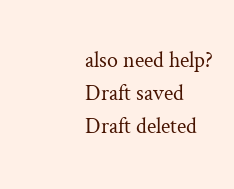also need help?
Draft saved Draft deleted